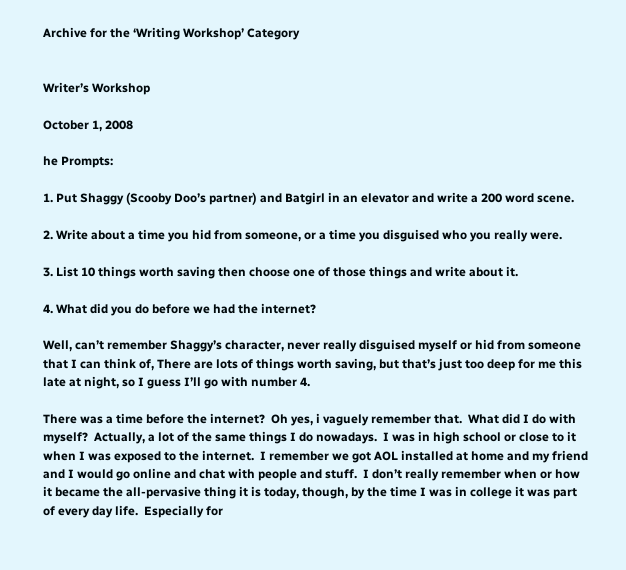Archive for the ‘Writing Workshop’ Category


Writer’s Workshop

October 1, 2008

he Prompts:

1. Put Shaggy (Scooby Doo’s partner) and Batgirl in an elevator and write a 200 word scene.

2. Write about a time you hid from someone, or a time you disguised who you really were.

3. List 10 things worth saving then choose one of those things and write about it.

4. What did you do before we had the internet?

Well, can’t remember Shaggy’s character, never really disguised myself or hid from someone that I can think of, There are lots of things worth saving, but that’s just too deep for me this late at night, so I guess I’ll go with number 4.

There was a time before the internet?  Oh yes, i vaguely remember that.  What did I do with myself?  Actually, a lot of the same things I do nowadays.  I was in high school or close to it when I was exposed to the internet.  I remember we got AOL installed at home and my friend and I would go online and chat with people and stuff.  I don’t really remember when or how it became the all-pervasive thing it is today, though, by the time I was in college it was part of every day life.  Especially for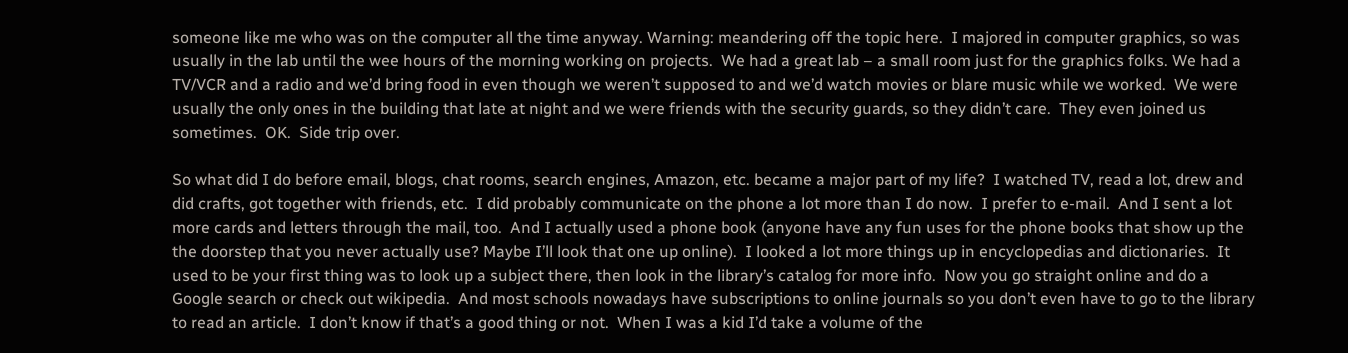someone like me who was on the computer all the time anyway. Warning: meandering off the topic here.  I majored in computer graphics, so was usually in the lab until the wee hours of the morning working on projects.  We had a great lab – a small room just for the graphics folks. We had a TV/VCR and a radio and we’d bring food in even though we weren’t supposed to and we’d watch movies or blare music while we worked.  We were usually the only ones in the building that late at night and we were friends with the security guards, so they didn’t care.  They even joined us sometimes.  OK.  Side trip over.

So what did I do before email, blogs, chat rooms, search engines, Amazon, etc. became a major part of my life?  I watched TV, read a lot, drew and did crafts, got together with friends, etc.  I did probably communicate on the phone a lot more than I do now.  I prefer to e-mail.  And I sent a lot more cards and letters through the mail, too.  And I actually used a phone book (anyone have any fun uses for the phone books that show up the the doorstep that you never actually use? Maybe I’ll look that one up online).  I looked a lot more things up in encyclopedias and dictionaries.  It used to be your first thing was to look up a subject there, then look in the library’s catalog for more info.  Now you go straight online and do a Google search or check out wikipedia.  And most schools nowadays have subscriptions to online journals so you don’t even have to go to the library to read an article.  I don’t know if that’s a good thing or not.  When I was a kid I’d take a volume of the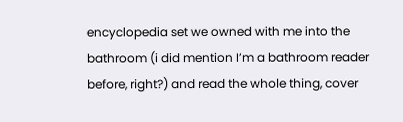encyclopedia set we owned with me into the bathroom (i did mention I’m a bathroom reader before, right?) and read the whole thing, cover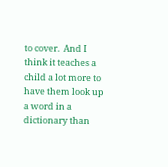to cover.  And I think it teaches a child a lot more to have them look up a word in a dictionary than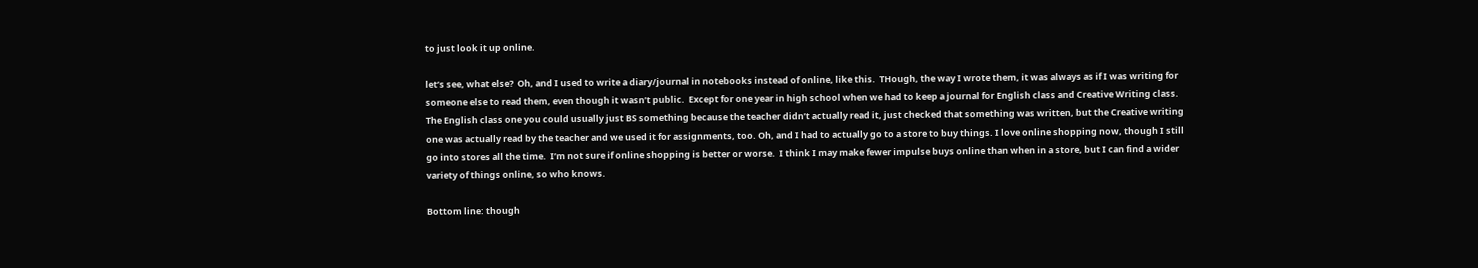to just look it up online.

let’s see, what else?  Oh, and I used to write a diary/journal in notebooks instead of online, like this.  THough, the way I wrote them, it was always as if I was writing for someone else to read them, even though it wasn’t public.  Except for one year in high school when we had to keep a journal for English class and Creative Writing class.  The English class one you could usually just BS something because the teacher didn’t actually read it, just checked that something was written, but the Creative writing one was actually read by the teacher and we used it for assignments, too. Oh, and I had to actually go to a store to buy things. I love online shopping now, though I still go into stores all the time.  I’m not sure if online shopping is better or worse.  I think I may make fewer impulse buys online than when in a store, but I can find a wider variety of things online, so who knows.

Bottom line: though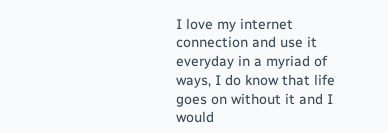I love my internet connection and use it everyday in a myriad of ways, I do know that life goes on without it and I would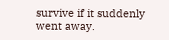survive if it suddenly went away.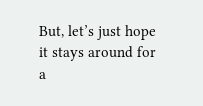But, let’s just hope it stays around for a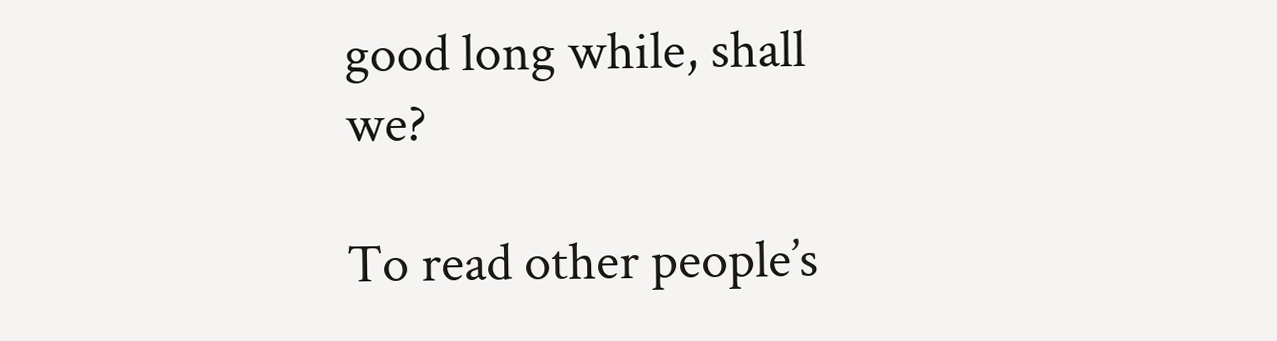good long while, shall we?

To read other people’s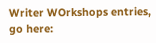Writer WOrkshops entries, go here: